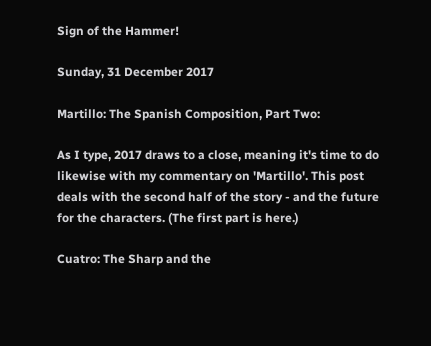Sign of the Hammer!

Sunday, 31 December 2017

Martillo: The Spanish Composition, Part Two:

As I type, 2017 draws to a close, meaning it's time to do likewise with my commentary on 'Martillo'. This post deals with the second half of the story - and the future for the characters. (The first part is here.)

Cuatro: The Sharp and the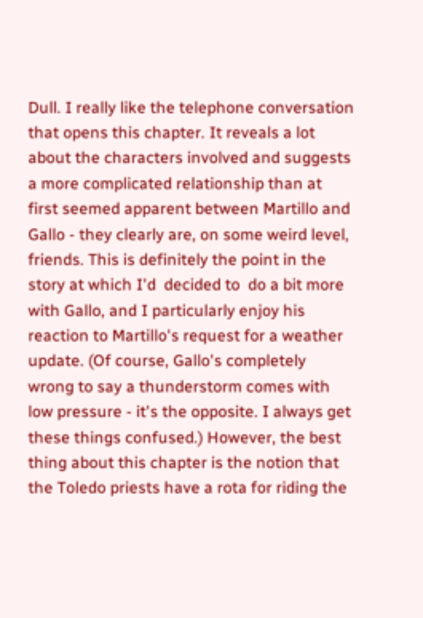Dull. I really like the telephone conversation that opens this chapter. It reveals a lot about the characters involved and suggests a more complicated relationship than at first seemed apparent between Martillo and Gallo - they clearly are, on some weird level, friends. This is definitely the point in the story at which I'd  decided to  do a bit more with Gallo, and I particularly enjoy his reaction to Martillo's request for a weather update. (Of course, Gallo's completely wrong to say a thunderstorm comes with low pressure - it's the opposite. I always get these things confused.) However, the best thing about this chapter is the notion that the Toledo priests have a rota for riding the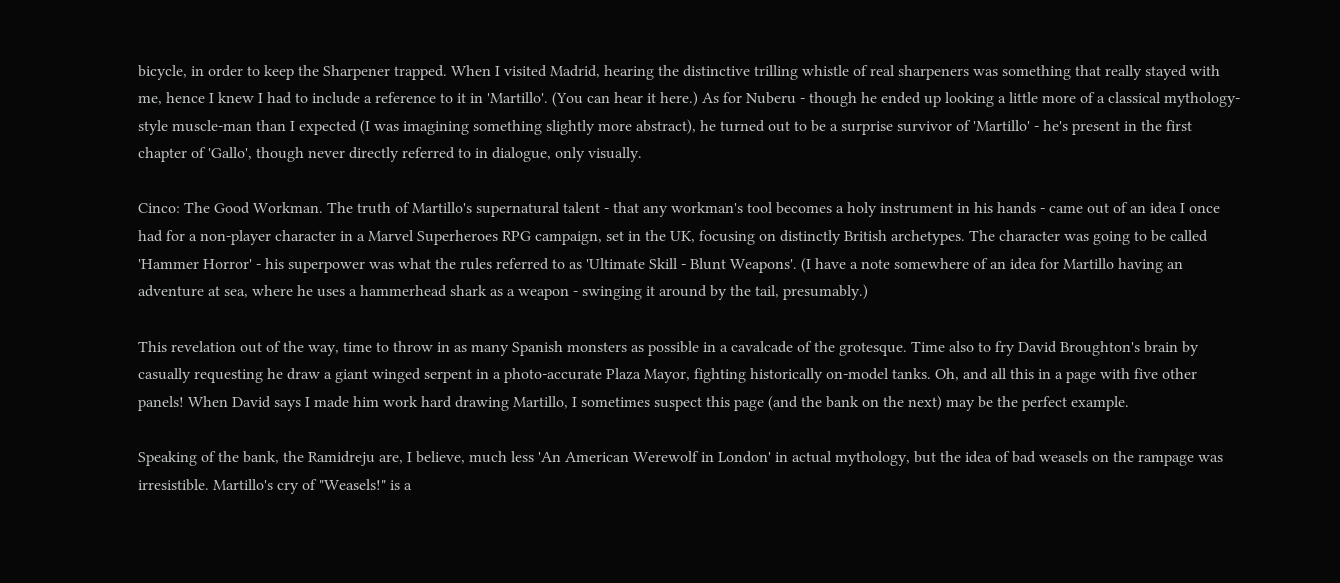bicycle, in order to keep the Sharpener trapped. When I visited Madrid, hearing the distinctive trilling whistle of real sharpeners was something that really stayed with me, hence I knew I had to include a reference to it in 'Martillo'. (You can hear it here.) As for Nuberu - though he ended up looking a little more of a classical mythology-style muscle-man than I expected (I was imagining something slightly more abstract), he turned out to be a surprise survivor of 'Martillo' - he's present in the first chapter of 'Gallo', though never directly referred to in dialogue, only visually.

Cinco: The Good Workman. The truth of Martillo's supernatural talent - that any workman's tool becomes a holy instrument in his hands - came out of an idea I once had for a non-player character in a Marvel Superheroes RPG campaign, set in the UK, focusing on distinctly British archetypes. The character was going to be called 'Hammer Horror' - his superpower was what the rules referred to as 'Ultimate Skill - Blunt Weapons'. (I have a note somewhere of an idea for Martillo having an adventure at sea, where he uses a hammerhead shark as a weapon - swinging it around by the tail, presumably.)

This revelation out of the way, time to throw in as many Spanish monsters as possible in a cavalcade of the grotesque. Time also to fry David Broughton's brain by casually requesting he draw a giant winged serpent in a photo-accurate Plaza Mayor, fighting historically on-model tanks. Oh, and all this in a page with five other panels! When David says I made him work hard drawing Martillo, I sometimes suspect this page (and the bank on the next) may be the perfect example.

Speaking of the bank, the Ramidreju are, I believe, much less 'An American Werewolf in London' in actual mythology, but the idea of bad weasels on the rampage was irresistible. Martillo's cry of "Weasels!" is a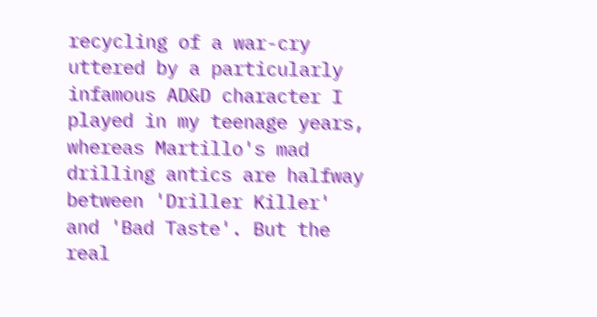recycling of a war-cry uttered by a particularly infamous AD&D character I played in my teenage years, whereas Martillo's mad drilling antics are halfway between 'Driller Killer' and 'Bad Taste'. But the real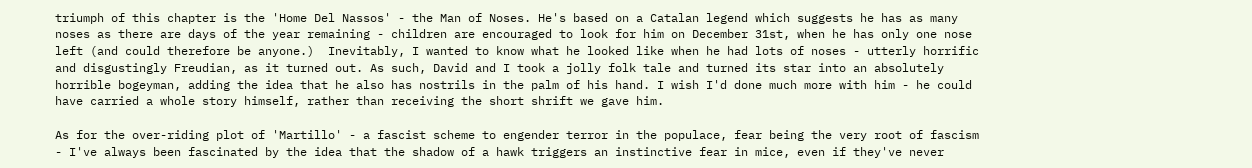triumph of this chapter is the 'Home Del Nassos' - the Man of Noses. He's based on a Catalan legend which suggests he has as many noses as there are days of the year remaining - children are encouraged to look for him on December 31st, when he has only one nose left (and could therefore be anyone.)  Inevitably, I wanted to know what he looked like when he had lots of noses - utterly horrific and disgustingly Freudian, as it turned out. As such, David and I took a jolly folk tale and turned its star into an absolutely horrible bogeyman, adding the idea that he also has nostrils in the palm of his hand. I wish I'd done much more with him - he could have carried a whole story himself, rather than receiving the short shrift we gave him.

As for the over-riding plot of 'Martillo' - a fascist scheme to engender terror in the populace, fear being the very root of fascism - I've always been fascinated by the idea that the shadow of a hawk triggers an instinctive fear in mice, even if they've never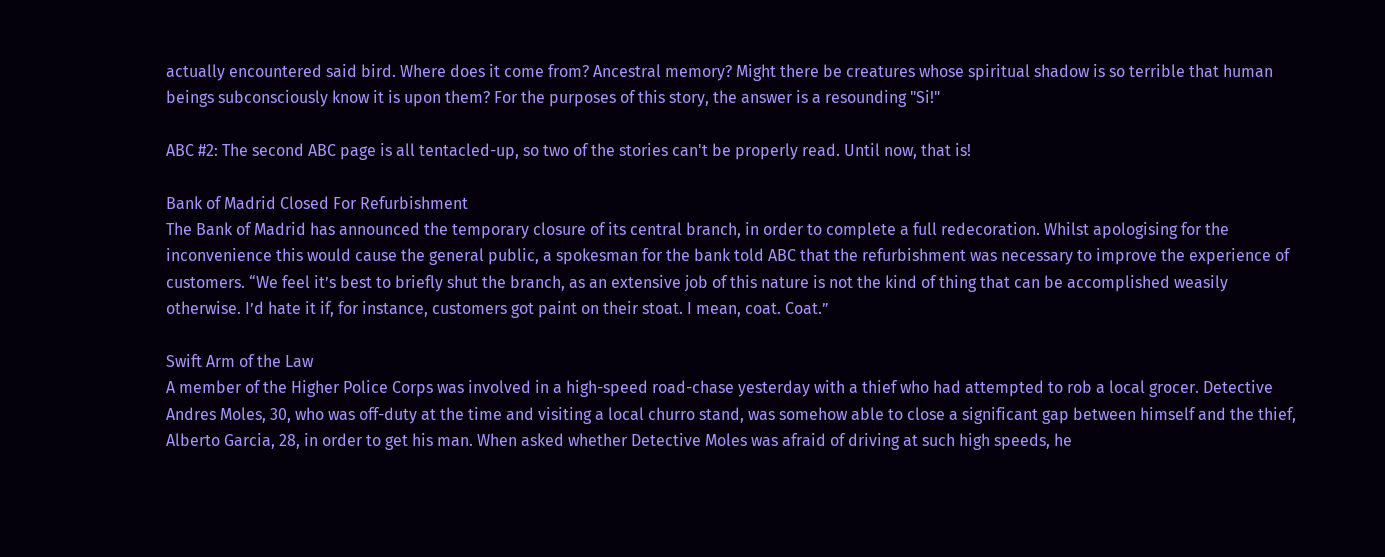actually encountered said bird. Where does it come from? Ancestral memory? Might there be creatures whose spiritual shadow is so terrible that human beings subconsciously know it is upon them? For the purposes of this story, the answer is a resounding "Si!"

ABC #2: The second ABC page is all tentacled-up, so two of the stories can't be properly read. Until now, that is!

Bank of Madrid Closed For Refurbishment
The Bank of Madrid has announced the temporary closure of its central branch, in order to complete a full redecoration. Whilst apologising for the inconvenience this would cause the general public, a spokesman for the bank told ABC that the refurbishment was necessary to improve the experience of customers. “We feel it’s best to briefly shut the branch, as an extensive job of this nature is not the kind of thing that can be accomplished weasily otherwise. I’d hate it if, for instance, customers got paint on their stoat. I mean, coat. Coat.”

Swift Arm of the Law
A member of the Higher Police Corps was involved in a high-speed road-chase yesterday with a thief who had attempted to rob a local grocer. Detective Andres Moles, 30, who was off-duty at the time and visiting a local churro stand, was somehow able to close a significant gap between himself and the thief, Alberto Garcia, 28, in order to get his man. When asked whether Detective Moles was afraid of driving at such high speeds, he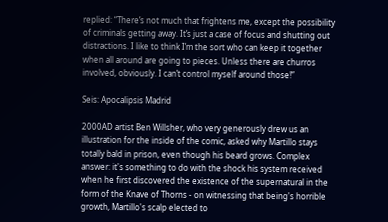replied: “There’s not much that frightens me, except the possibility of criminals getting away. It’s just a case of focus and shutting out distractions. I like to think I’m the sort who can keep it together when all around are going to pieces. Unless there are churros involved, obviously. I can’t control myself around those!”

Seis: Apocalipsis Madrid

2000AD artist Ben Willsher, who very generously drew us an illustration for the inside of the comic, asked why Martillo stays totally bald in prison, even though his beard grows. Complex answer: it's something to do with the shock his system received when he first discovered the existence of the supernatural in the form of the Knave of Thorns - on witnessing that being's horrible growth, Martillo's scalp elected to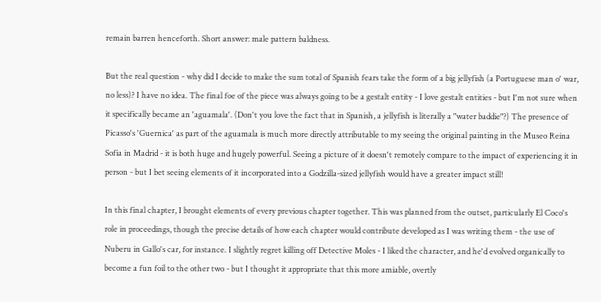remain barren henceforth. Short answer: male pattern baldness.

But the real question - why did I decide to make the sum total of Spanish fears take the form of a big jellyfish (a Portuguese man o' war, no less)? I have no idea. The final foe of the piece was always going to be a gestalt entity - I love gestalt entities - but I'm not sure when it specifically became an 'aguamala'. (Don't you love the fact that in Spanish, a jellyfish is literally a "water baddie"?) The presence of Picasso's 'Guernica' as part of the aguamala is much more directly attributable to my seeing the original painting in the Museo Reina Sofia in Madrid - it is both huge and hugely powerful. Seeing a picture of it doesn't remotely compare to the impact of experiencing it in person - but I bet seeing elements of it incorporated into a Godzilla-sized jellyfish would have a greater impact still!

In this final chapter, I brought elements of every previous chapter together. This was planned from the outset, particularly El Coco's role in proceedings, though the precise details of how each chapter would contribute developed as I was writing them - the use of Nuberu in Gallo's car, for instance. I slightly regret killing off Detective Moles - I liked the character, and he'd evolved organically to become a fun foil to the other two - but I thought it appropriate that this more amiable, overtly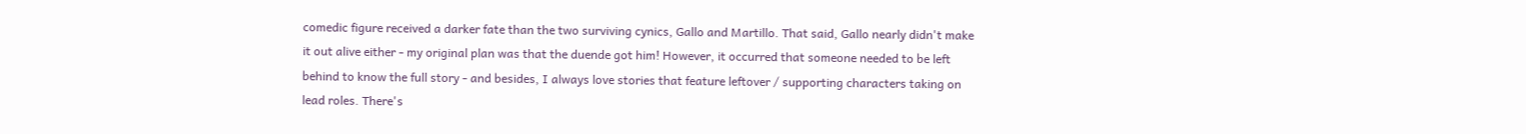comedic figure received a darker fate than the two surviving cynics, Gallo and Martillo. That said, Gallo nearly didn't make it out alive either - my original plan was that the duende got him! However, it occurred that someone needed to be left behind to know the full story - and besides, I always love stories that feature leftover / supporting characters taking on lead roles. There's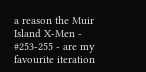a reason the Muir Island X-Men - #253-255 - are my favourite iteration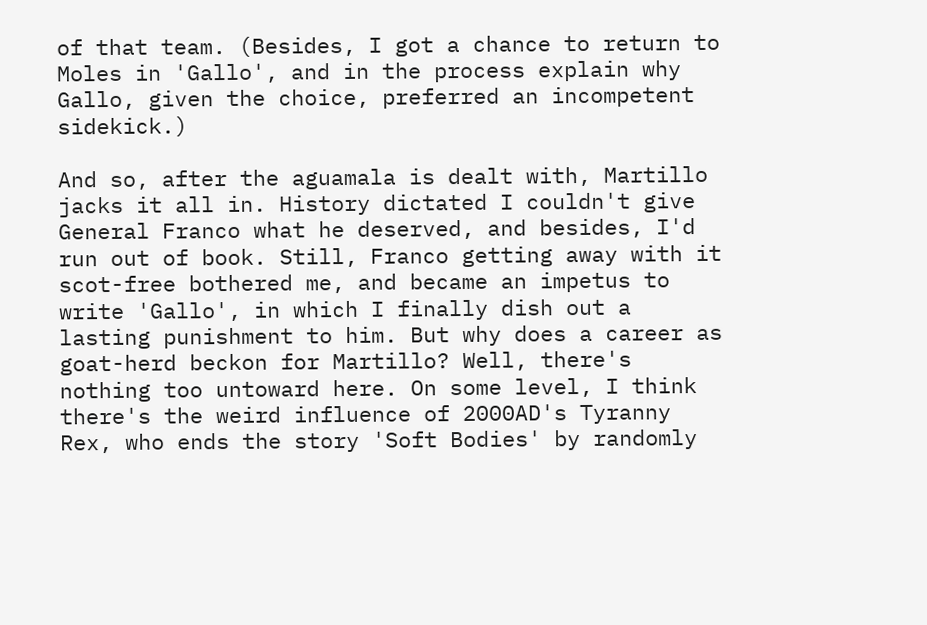of that team. (Besides, I got a chance to return to Moles in 'Gallo', and in the process explain why Gallo, given the choice, preferred an incompetent sidekick.)

And so, after the aguamala is dealt with, Martillo jacks it all in. History dictated I couldn't give General Franco what he deserved, and besides, I'd run out of book. Still, Franco getting away with it scot-free bothered me, and became an impetus to write 'Gallo', in which I finally dish out a lasting punishment to him. But why does a career as goat-herd beckon for Martillo? Well, there's nothing too untoward here. On some level, I think there's the weird influence of 2000AD's Tyranny Rex, who ends the story 'Soft Bodies' by randomly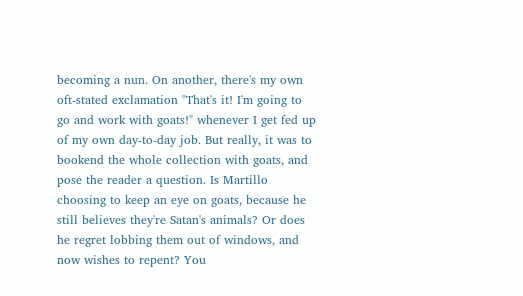becoming a nun. On another, there's my own oft-stated exclamation "That's it! I'm going to go and work with goats!" whenever I get fed up of my own day-to-day job. But really, it was to bookend the whole collection with goats, and pose the reader a question. Is Martillo choosing to keep an eye on goats, because he still believes they're Satan's animals? Or does he regret lobbing them out of windows, and now wishes to repent? You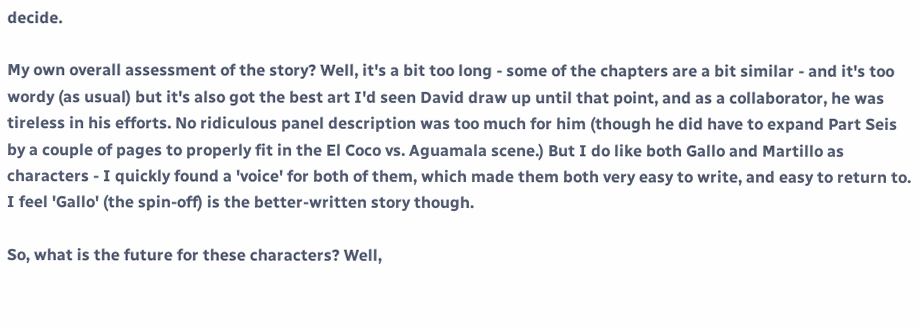decide.

My own overall assessment of the story? Well, it's a bit too long - some of the chapters are a bit similar - and it's too wordy (as usual) but it's also got the best art I'd seen David draw up until that point, and as a collaborator, he was tireless in his efforts. No ridiculous panel description was too much for him (though he did have to expand Part Seis by a couple of pages to properly fit in the El Coco vs. Aguamala scene.) But I do like both Gallo and Martillo as characters - I quickly found a 'voice' for both of them, which made them both very easy to write, and easy to return to. I feel 'Gallo' (the spin-off) is the better-written story though.

So, what is the future for these characters? Well,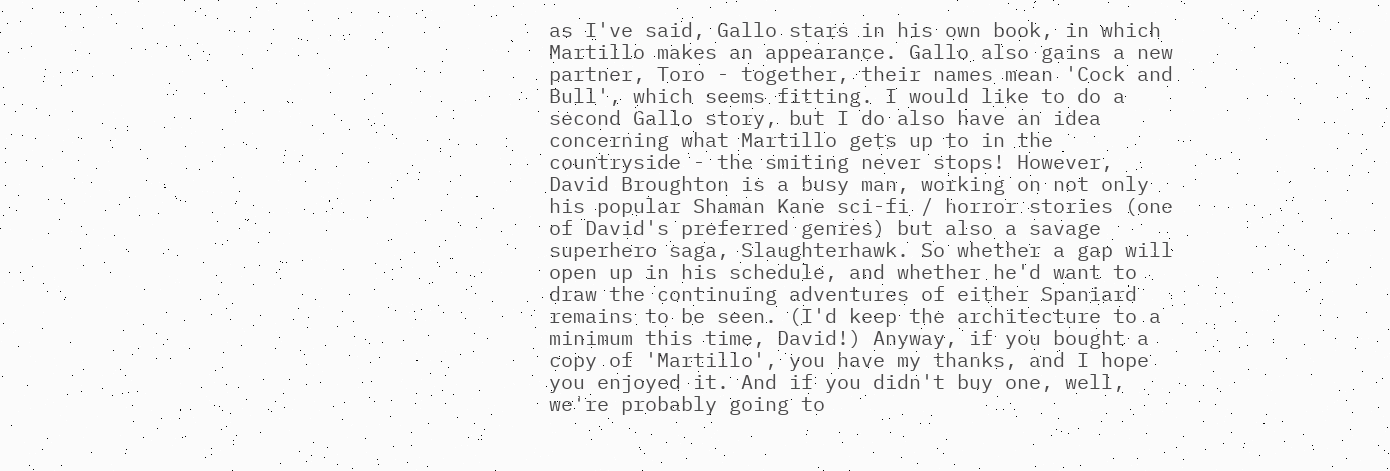as I've said, Gallo stars in his own book, in which Martillo makes an appearance. Gallo also gains a new partner, Toro - together, their names mean 'Cock and Bull', which seems fitting. I would like to do a second Gallo story, but I do also have an idea concerning what Martillo gets up to in the countryside - the smiting never stops! However, David Broughton is a busy man, working on not only his popular Shaman Kane sci-fi / horror stories (one of David's preferred genres) but also a savage superhero saga, Slaughterhawk. So whether a gap will open up in his schedule, and whether he'd want to draw the continuing adventures of either Spaniard remains to be seen. (I'd keep the architecture to a minimum this time, David!) Anyway, if you bought a copy of 'Martillo', you have my thanks, and I hope you enjoyed it. And if you didn't buy one, well, we're probably going to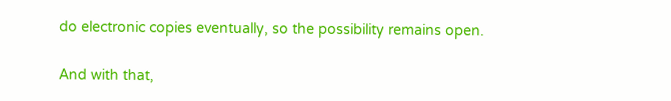do electronic copies eventually, so the possibility remains open.

And with that,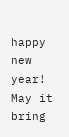happy new year! May it bring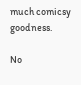much comicsy goodness.

No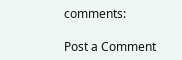comments:

Post a Comment